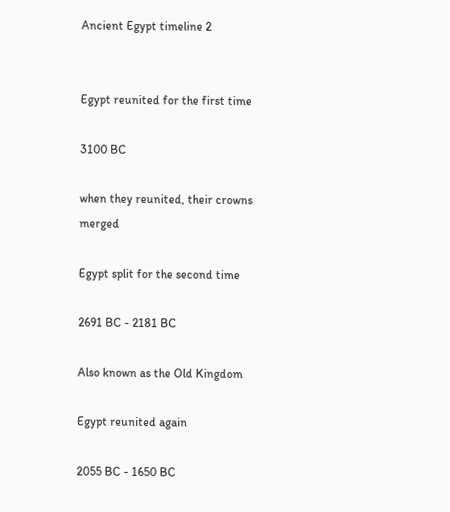Ancient Egypt timeline 2


Egypt reunited for the first time

3100 BC

when they reunited, their crowns merged

Egypt split for the second time

2691 BC - 2181 BC

Also known as the Old Kingdom

Egypt reunited again

2055 BC - 1650 BC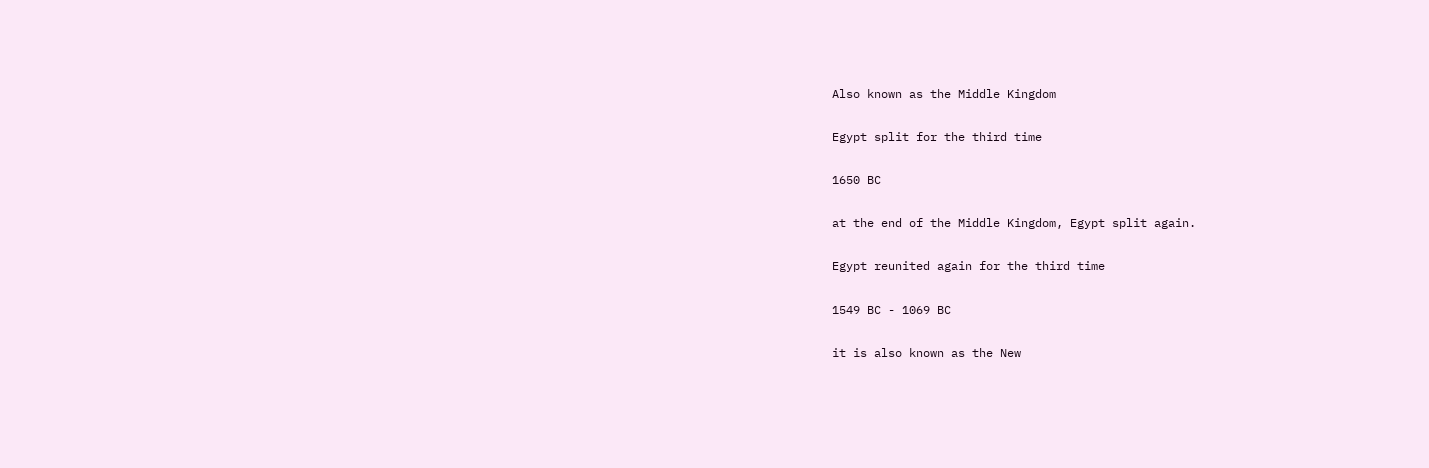Also known as the Middle Kingdom

Egypt split for the third time

1650 BC

at the end of the Middle Kingdom, Egypt split again.

Egypt reunited again for the third time

1549 BC - 1069 BC

it is also known as the New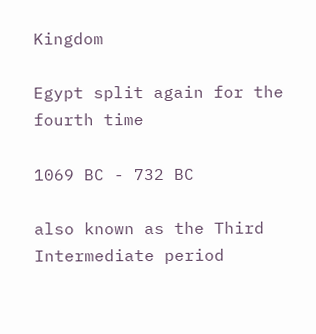Kingdom

Egypt split again for the fourth time

1069 BC - 732 BC

also known as the Third Intermediate period